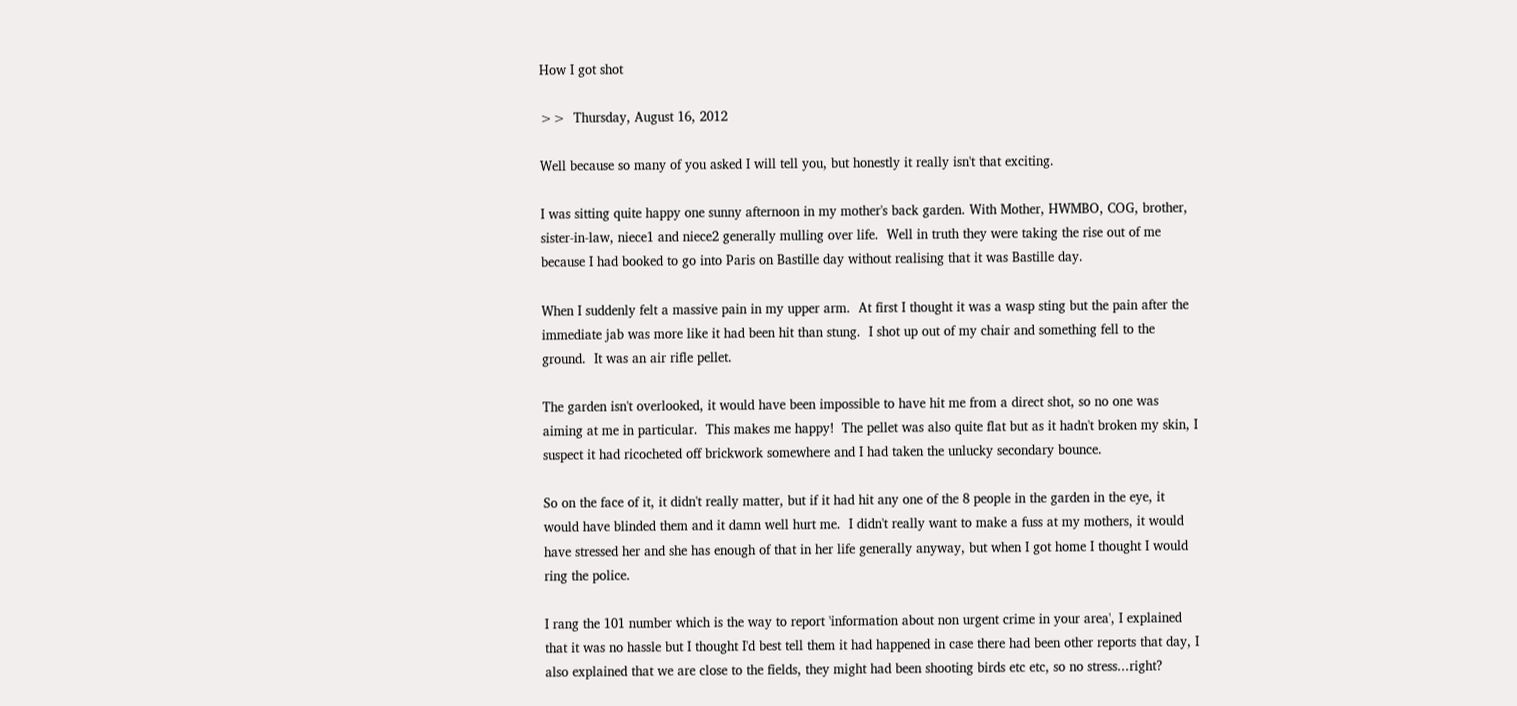How I got shot

>>  Thursday, August 16, 2012

Well because so many of you asked I will tell you, but honestly it really isn't that exciting.

I was sitting quite happy one sunny afternoon in my mother's back garden. With Mother, HWMBO, COG, brother, sister-in-law, niece1 and niece2 generally mulling over life.  Well in truth they were taking the rise out of me because I had booked to go into Paris on Bastille day without realising that it was Bastille day.

When I suddenly felt a massive pain in my upper arm.  At first I thought it was a wasp sting but the pain after the immediate jab was more like it had been hit than stung.  I shot up out of my chair and something fell to the ground.  It was an air rifle pellet.

The garden isn't overlooked, it would have been impossible to have hit me from a direct shot, so no one was aiming at me in particular.  This makes me happy!  The pellet was also quite flat but as it hadn't broken my skin, I suspect it had ricocheted off brickwork somewhere and I had taken the unlucky secondary bounce.

So on the face of it, it didn't really matter, but if it had hit any one of the 8 people in the garden in the eye, it would have blinded them and it damn well hurt me.  I didn't really want to make a fuss at my mothers, it would have stressed her and she has enough of that in her life generally anyway, but when I got home I thought I would ring the police.

I rang the 101 number which is the way to report 'information about non urgent crime in your area', I explained that it was no hassle but I thought I'd best tell them it had happened in case there had been other reports that day, I also explained that we are close to the fields, they might had been shooting birds etc etc, so no stress...right?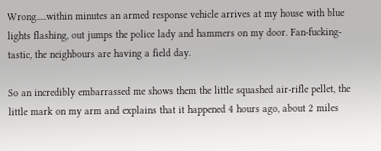Wrong.....within minutes an armed response vehicle arrives at my house with blue lights flashing, out jumps the police lady and hammers on my door. Fan-fucking-tastic, the neighbours are having a field day.

So an incredibly embarrassed me shows them the little squashed air-rifle pellet, the little mark on my arm and explains that it happened 4 hours ago, about 2 miles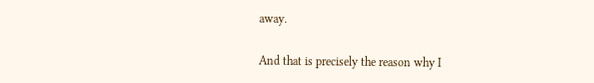away.

And that is precisely the reason why I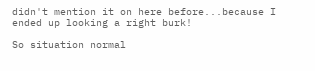didn't mention it on here before...because I ended up looking a right burk!

So situation normal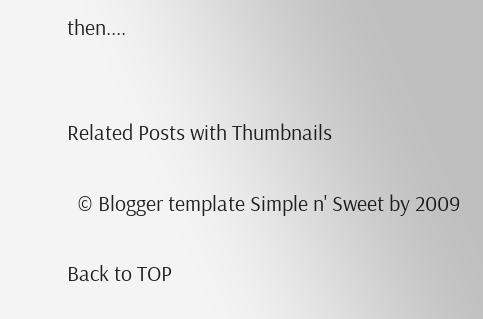then....


Related Posts with Thumbnails

  © Blogger template Simple n' Sweet by 2009

Back to TOP